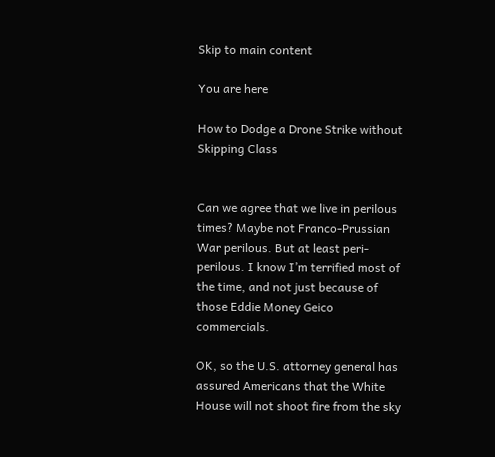Skip to main content

You are here

How to Dodge a Drone Strike without Skipping Class


Can we agree that we live in perilous times? Maybe not Franco-Prussian War perilous. But at least peri-perilous. I know I’m terrified most of the time, and not just because of those Eddie Money Geico commercials.

OK, so the U.S. attorney general has assured Americans that the White House will not shoot fire from the sky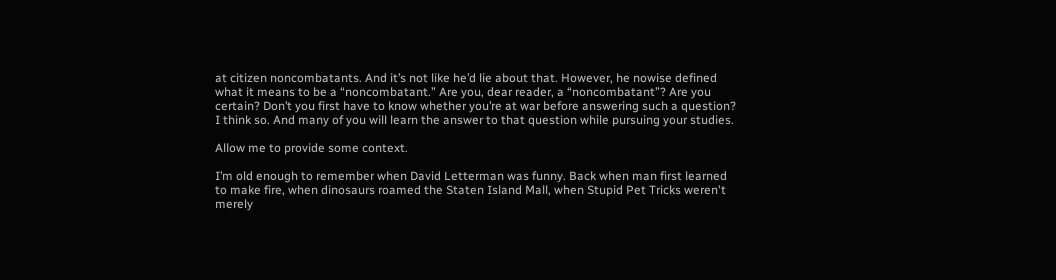at citizen noncombatants. And it’s not like he’d lie about that. However, he nowise defined what it means to be a “noncombatant.” Are you, dear reader, a “noncombatant”? Are you certain? Don’t you first have to know whether you’re at war before answering such a question? I think so. And many of you will learn the answer to that question while pursuing your studies.

Allow me to provide some context.

I’m old enough to remember when David Letterman was funny. Back when man first learned to make fire, when dinosaurs roamed the Staten Island Mall, when Stupid Pet Tricks weren't merely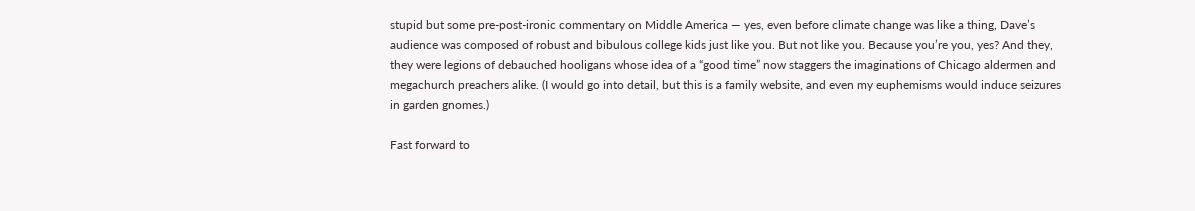stupid but some pre-post-ironic commentary on Middle America — yes, even before climate change was like a thing, Dave’s audience was composed of robust and bibulous college kids just like you. But not like you. Because you’re you, yes? And they, they were legions of debauched hooligans whose idea of a “good time” now staggers the imaginations of Chicago aldermen and megachurch preachers alike. (I would go into detail, but this is a family website, and even my euphemisms would induce seizures in garden gnomes.)

Fast forward to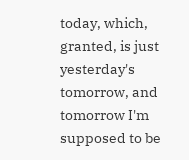today, which, granted, is just yesterday's tomorrow, and tomorrow I'm supposed to be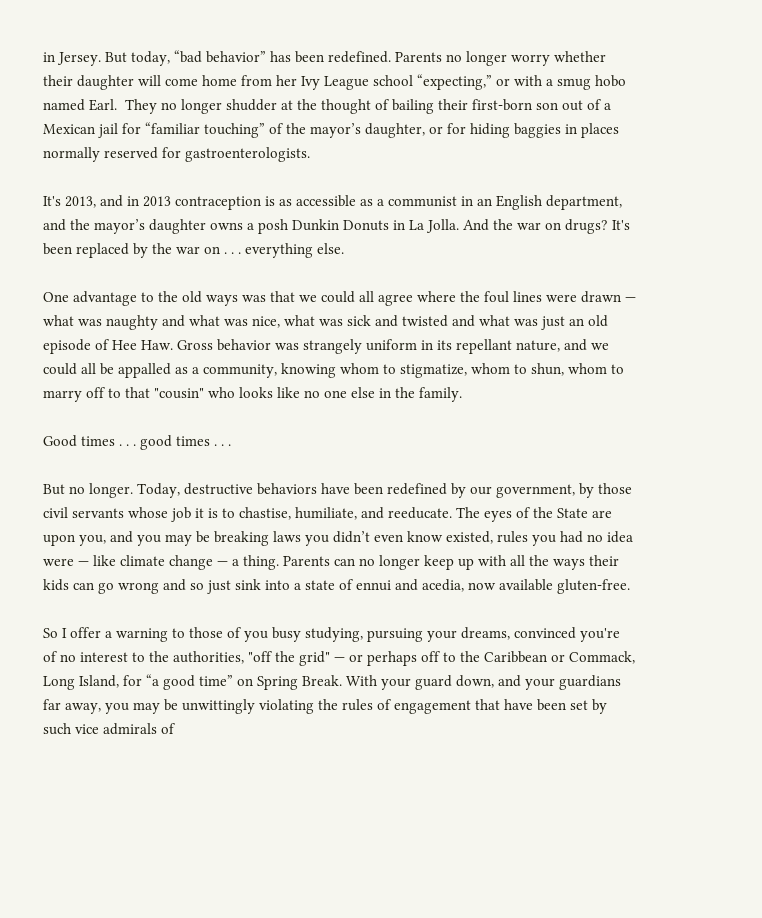in Jersey. But today, “bad behavior” has been redefined. Parents no longer worry whether their daughter will come home from her Ivy League school “expecting,” or with a smug hobo named Earl.  They no longer shudder at the thought of bailing their first-born son out of a Mexican jail for “familiar touching” of the mayor’s daughter, or for hiding baggies in places normally reserved for gastroenterologists.

It's 2013, and in 2013 contraception is as accessible as a communist in an English department, and the mayor’s daughter owns a posh Dunkin Donuts in La Jolla. And the war on drugs? It's been replaced by the war on . . . everything else.

One advantage to the old ways was that we could all agree where the foul lines were drawn — what was naughty and what was nice, what was sick and twisted and what was just an old episode of Hee Haw. Gross behavior was strangely uniform in its repellant nature, and we could all be appalled as a community, knowing whom to stigmatize, whom to shun, whom to marry off to that "cousin" who looks like no one else in the family.

Good times . . . good times . . .

But no longer. Today, destructive behaviors have been redefined by our government, by those civil servants whose job it is to chastise, humiliate, and reeducate. The eyes of the State are upon you, and you may be breaking laws you didn’t even know existed, rules you had no idea were — like climate change — a thing. Parents can no longer keep up with all the ways their kids can go wrong and so just sink into a state of ennui and acedia, now available gluten-free.

So I offer a warning to those of you busy studying, pursuing your dreams, convinced you're of no interest to the authorities, "off the grid" — or perhaps off to the Caribbean or Commack, Long Island, for “a good time” on Spring Break. With your guard down, and your guardians far away, you may be unwittingly violating the rules of engagement that have been set by such vice admirals of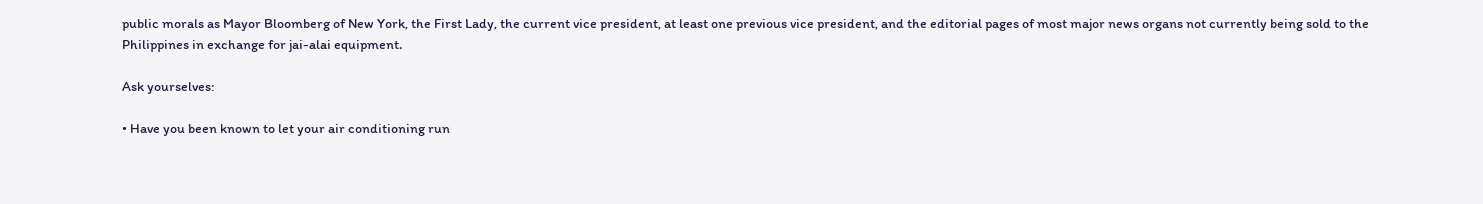public morals as Mayor Bloomberg of New York, the First Lady, the current vice president, at least one previous vice president, and the editorial pages of most major news organs not currently being sold to the Philippines in exchange for jai-alai equipment.

Ask yourselves:

• Have you been known to let your air conditioning run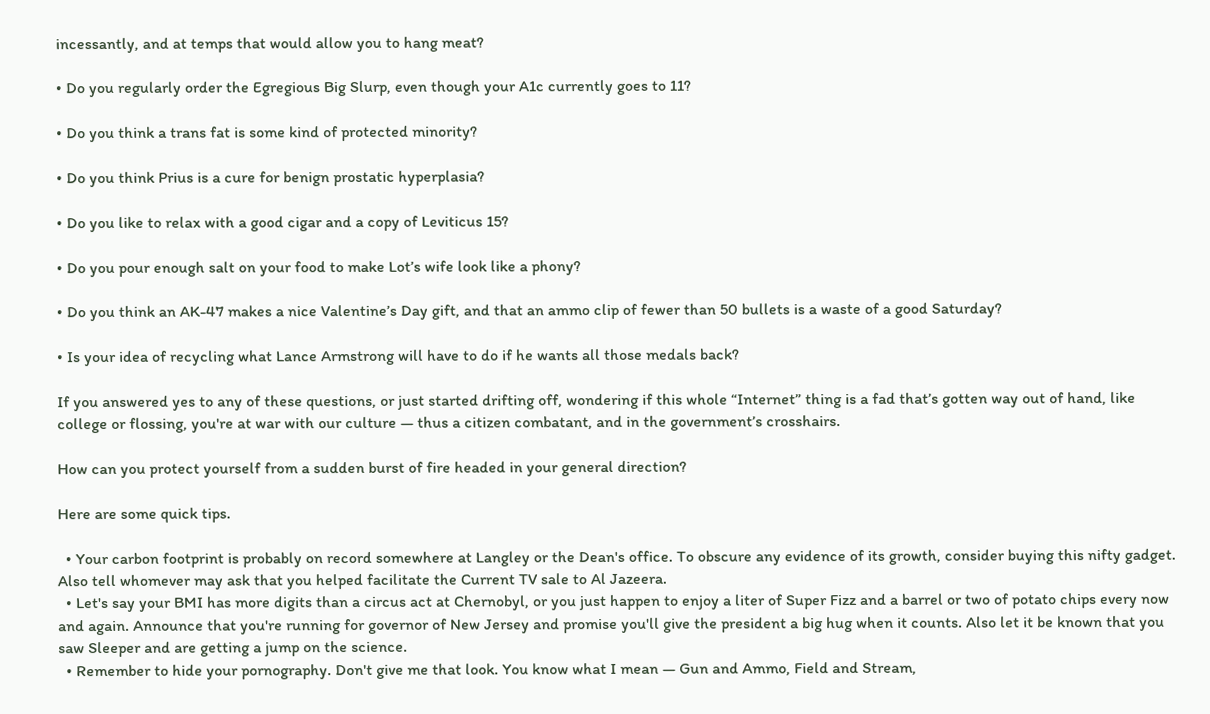incessantly, and at temps that would allow you to hang meat?

• Do you regularly order the Egregious Big Slurp, even though your A1c currently goes to 11?

• Do you think a trans fat is some kind of protected minority?

• Do you think Prius is a cure for benign prostatic hyperplasia?

• Do you like to relax with a good cigar and a copy of Leviticus 15?

• Do you pour enough salt on your food to make Lot’s wife look like a phony?

• Do you think an AK-47 makes a nice Valentine’s Day gift, and that an ammo clip of fewer than 50 bullets is a waste of a good Saturday?

• Is your idea of recycling what Lance Armstrong will have to do if he wants all those medals back?

If you answered yes to any of these questions, or just started drifting off, wondering if this whole “Internet” thing is a fad that’s gotten way out of hand, like college or flossing, you're at war with our culture — thus a citizen combatant, and in the government’s crosshairs.

How can you protect yourself from a sudden burst of fire headed in your general direction?

Here are some quick tips.

  • Your carbon footprint is probably on record somewhere at Langley or the Dean's office. To obscure any evidence of its growth, consider buying this nifty gadget. Also tell whomever may ask that you helped facilitate the Current TV sale to Al Jazeera.
  • Let's say your BMI has more digits than a circus act at Chernobyl, or you just happen to enjoy a liter of Super Fizz and a barrel or two of potato chips every now and again. Announce that you're running for governor of New Jersey and promise you'll give the president a big hug when it counts. Also let it be known that you saw Sleeper and are getting a jump on the science.
  • Remember to hide your pornography. Don't give me that look. You know what I mean — Gun and Ammo, Field and Stream,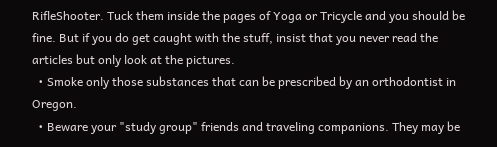RifleShooter. Tuck them inside the pages of Yoga or Tricycle and you should be fine. But if you do get caught with the stuff, insist that you never read the articles but only look at the pictures.
  • Smoke only those substances that can be prescribed by an orthodontist in Oregon.
  • Beware your "study group" friends and traveling companions. They may be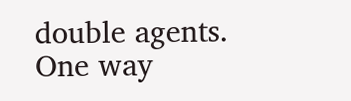double agents. One way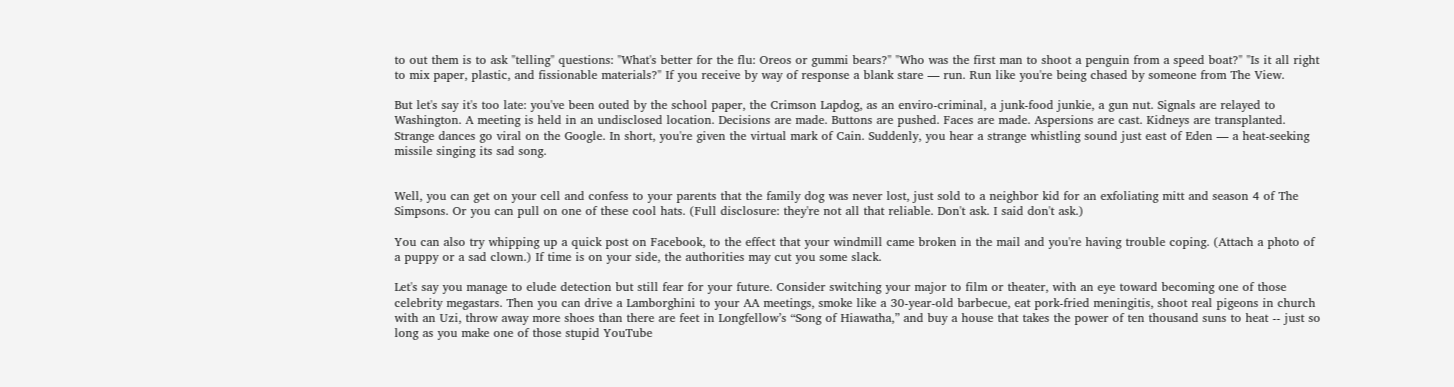to out them is to ask "telling" questions: "What's better for the flu: Oreos or gummi bears?" "Who was the first man to shoot a penguin from a speed boat?" "Is it all right to mix paper, plastic, and fissionable materials?" If you receive by way of response a blank stare — run. Run like you're being chased by someone from The View.

But let's say it's too late: you've been outed by the school paper, the Crimson Lapdog, as an enviro-criminal, a junk-food junkie, a gun nut. Signals are relayed to Washington. A meeting is held in an undisclosed location. Decisions are made. Buttons are pushed. Faces are made. Aspersions are cast. Kidneys are transplanted. Strange dances go viral on the Google. In short, you're given the virtual mark of Cain. Suddenly, you hear a strange whistling sound just east of Eden — a heat-seeking missile singing its sad song.


Well, you can get on your cell and confess to your parents that the family dog was never lost, just sold to a neighbor kid for an exfoliating mitt and season 4 of The Simpsons. Or you can pull on one of these cool hats. (Full disclosure: they're not all that reliable. Don't ask. I said don't ask.)

You can also try whipping up a quick post on Facebook, to the effect that your windmill came broken in the mail and you're having trouble coping. (Attach a photo of a puppy or a sad clown.) If time is on your side, the authorities may cut you some slack.

Let's say you manage to elude detection but still fear for your future. Consider switching your major to film or theater, with an eye toward becoming one of those celebrity megastars. Then you can drive a Lamborghini to your AA meetings, smoke like a 30-year-old barbecue, eat pork-fried meningitis, shoot real pigeons in church with an Uzi, throw away more shoes than there are feet in Longfellow’s “Song of Hiawatha,” and buy a house that takes the power of ten thousand suns to heat -- just so long as you make one of those stupid YouTube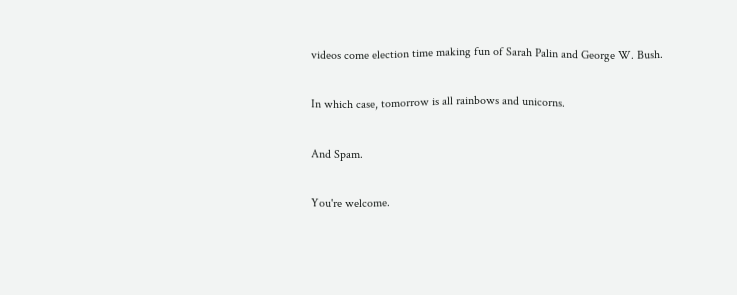videos come election time making fun of Sarah Palin and George W. Bush.

In which case, tomorrow is all rainbows and unicorns.

And Spam.

You're welcome.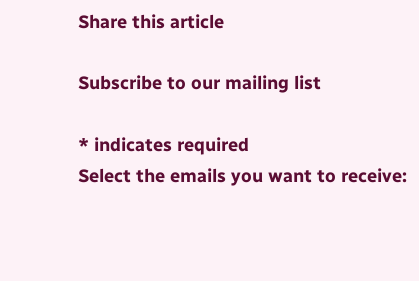Share this article

Subscribe to our mailing list

* indicates required
Select the emails you want to receive: